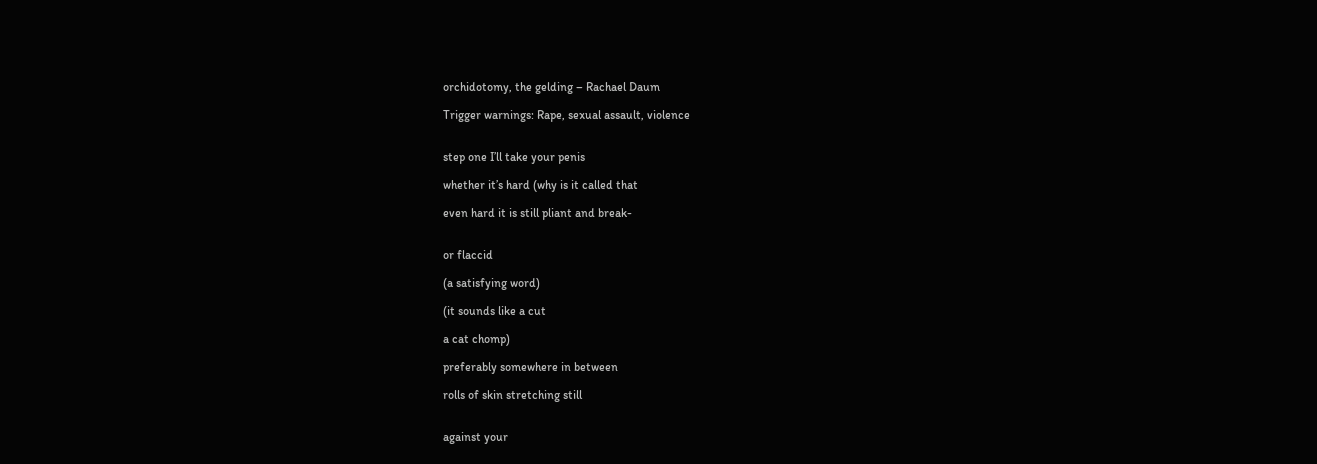orchidotomy, the gelding – Rachael Daum

Trigger warnings: Rape, sexual assault, violence


step one I’ll take your penis

whether it’s hard (why is it called that

even hard it is still pliant and break-


or flaccid

(a satisfying word)

(it sounds like a cut

a cat chomp)

preferably somewhere in between

rolls of skin stretching still


against your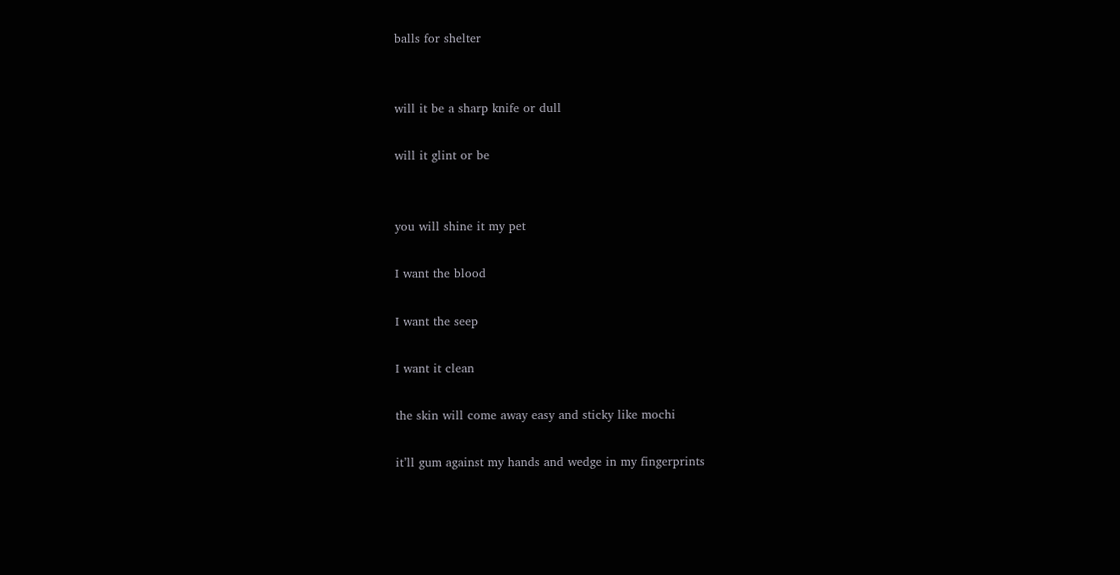balls for shelter


will it be a sharp knife or dull

will it glint or be


you will shine it my pet

I want the blood

I want the seep

I want it clean

the skin will come away easy and sticky like mochi

it’ll gum against my hands and wedge in my fingerprints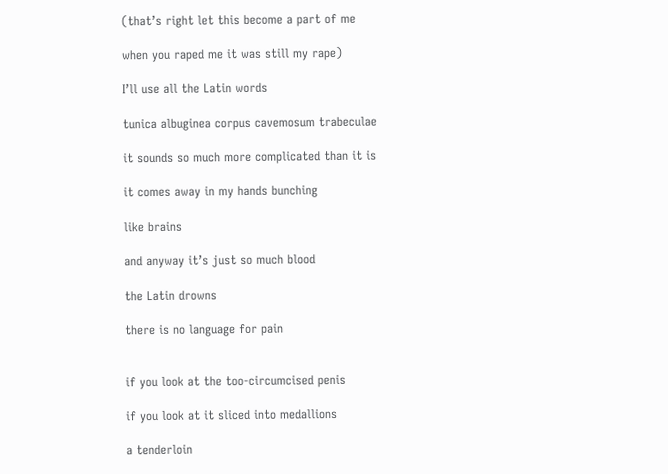(that’s right let this become a part of me

when you raped me it was still my rape)

I’ll use all the Latin words

tunica albuginea corpus cavemosum trabeculae

it sounds so much more complicated than it is

it comes away in my hands bunching

like brains

and anyway it’s just so much blood

the Latin drowns

there is no language for pain


if you look at the too-circumcised penis

if you look at it sliced into medallions

a tenderloin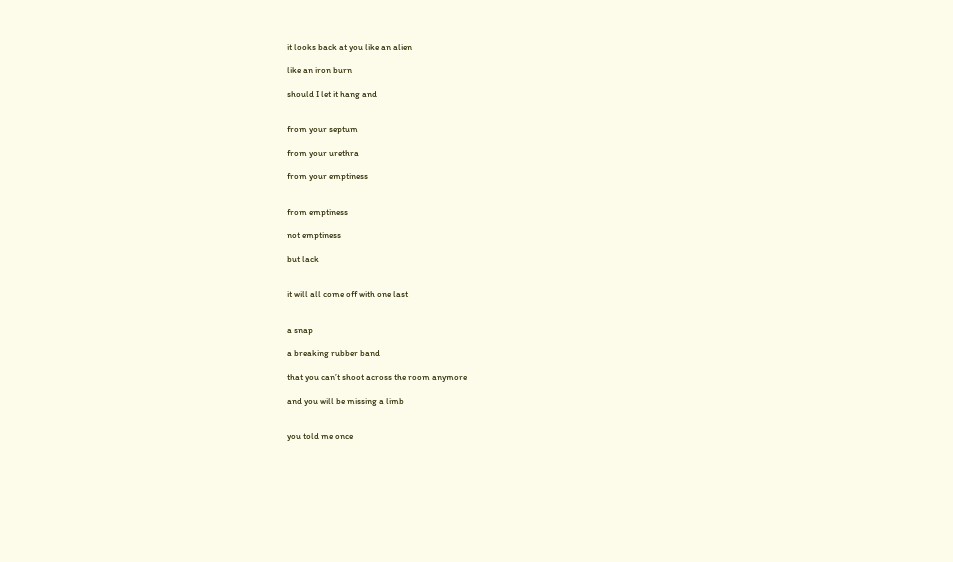it looks back at you like an alien

like an iron burn

should I let it hang and


from your septum

from your urethra

from your emptiness


from emptiness

not emptiness

but lack


it will all come off with one last


a snap

a breaking rubber band

that you can’t shoot across the room anymore

and you will be missing a limb


you told me once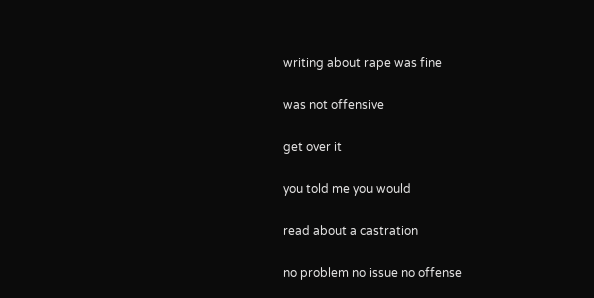writing about rape was fine

was not offensive

get over it

you told me you would

read about a castration

no problem no issue no offense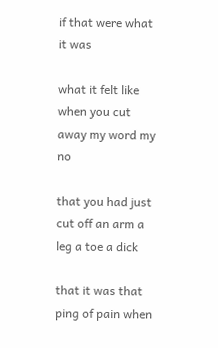if that were what it was

what it felt like when you cut away my word my no

that you had just cut off an arm a leg a toe a dick

that it was that ping of pain when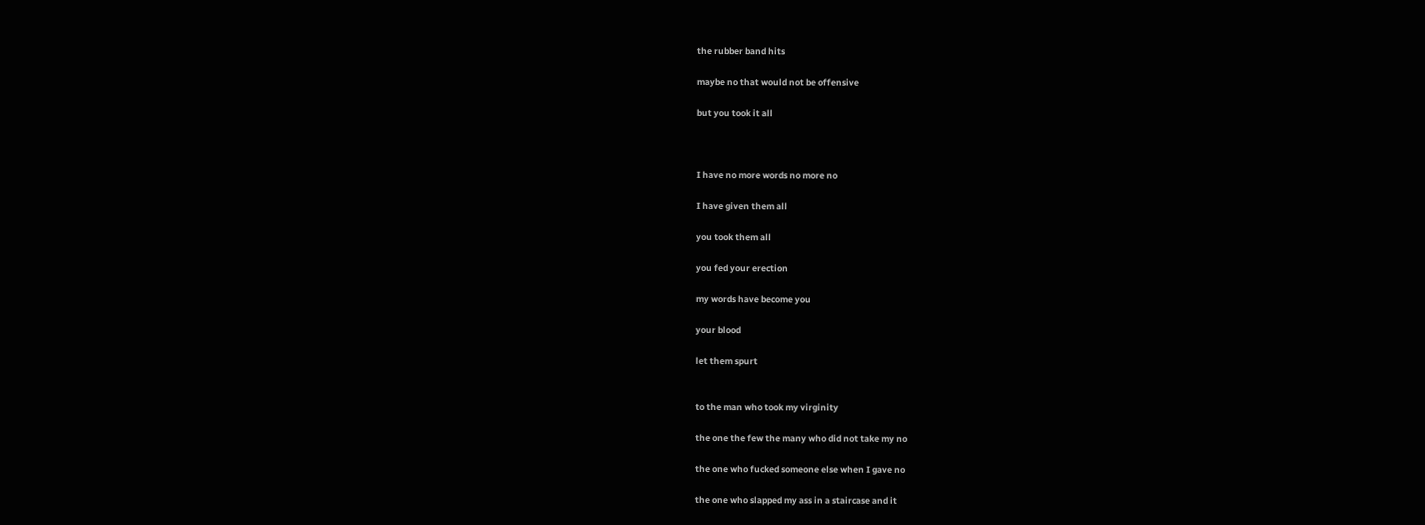the rubber band hits

maybe no that would not be offensive

but you took it all



I have no more words no more no

I have given them all

you took them all

you fed your erection

my words have become you

your blood

let them spurt


to the man who took my virginity

the one the few the many who did not take my no

the one who fucked someone else when I gave no

the one who slapped my ass in a staircase and it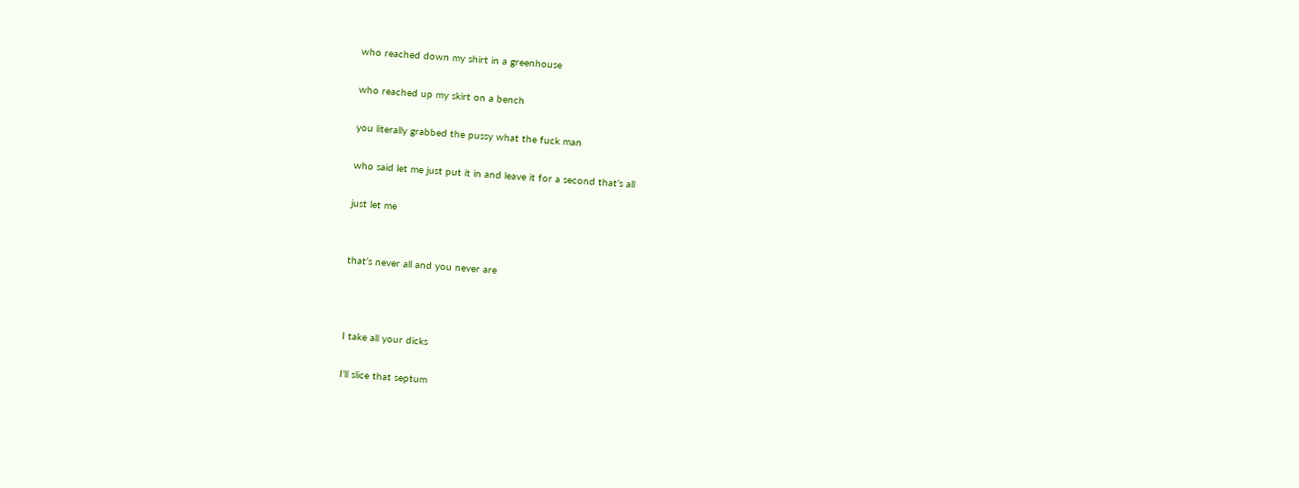who reached down my shirt in a greenhouse

who reached up my skirt on a bench

you literally grabbed the pussy what the fuck man

who said let me just put it in and leave it for a second that’s all

just let me


that’s never all and you never are



I take all your dicks

I’ll slice that septum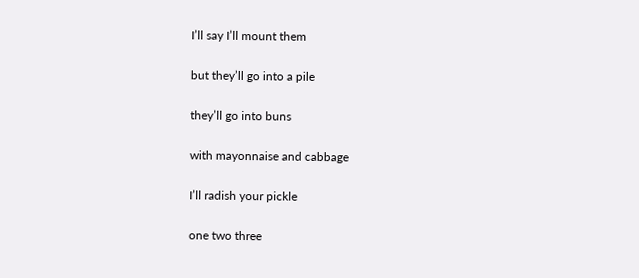I’ll say I’ll mount them

but they’ll go into a pile

they’ll go into buns

with mayonnaise and cabbage

I’ll radish your pickle

one two three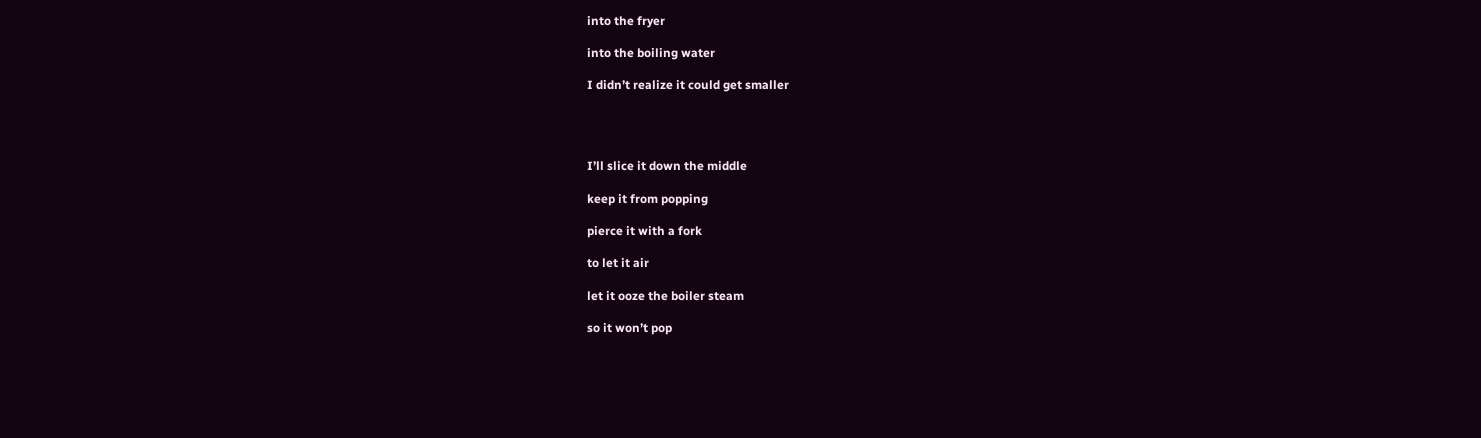into the fryer

into the boiling water

I didn’t realize it could get smaller




I’ll slice it down the middle

keep it from popping

pierce it with a fork

to let it air

let it ooze the boiler steam

so it won’t pop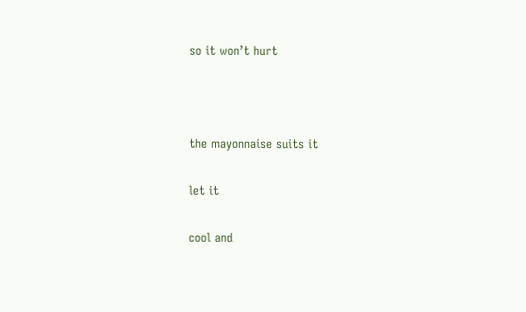so it won’t hurt



the mayonnaise suits it

let it

cool and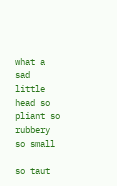what a sad little head so pliant so rubbery so small

so taut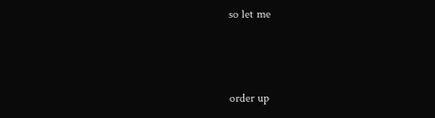so let me



order up